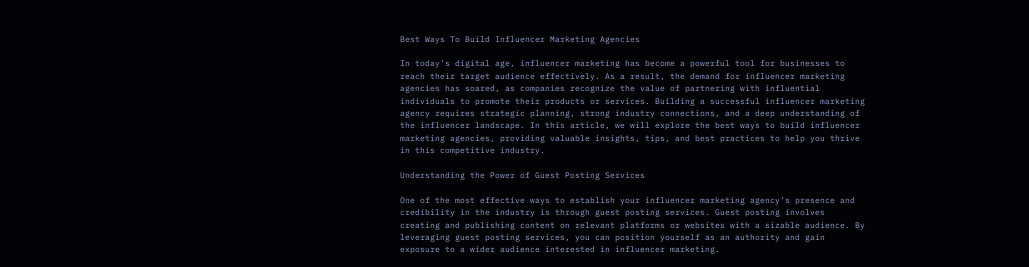Best Ways To Build Influencer Marketing Agencies

In today’s digital age, influencer marketing has become a powerful tool for businesses to reach their target audience effectively. As a result, the demand for influencer marketing agencies has soared, as companies recognize the value of partnering with influential individuals to promote their products or services. Building a successful influencer marketing agency requires strategic planning, strong industry connections, and a deep understanding of the influencer landscape. In this article, we will explore the best ways to build influencer marketing agencies, providing valuable insights, tips, and best practices to help you thrive in this competitive industry.

Understanding the Power of Guest Posting Services

One of the most effective ways to establish your influencer marketing agency’s presence and credibility in the industry is through guest posting services. Guest posting involves creating and publishing content on relevant platforms or websites with a sizable audience. By leveraging guest posting services, you can position yourself as an authority and gain exposure to a wider audience interested in influencer marketing.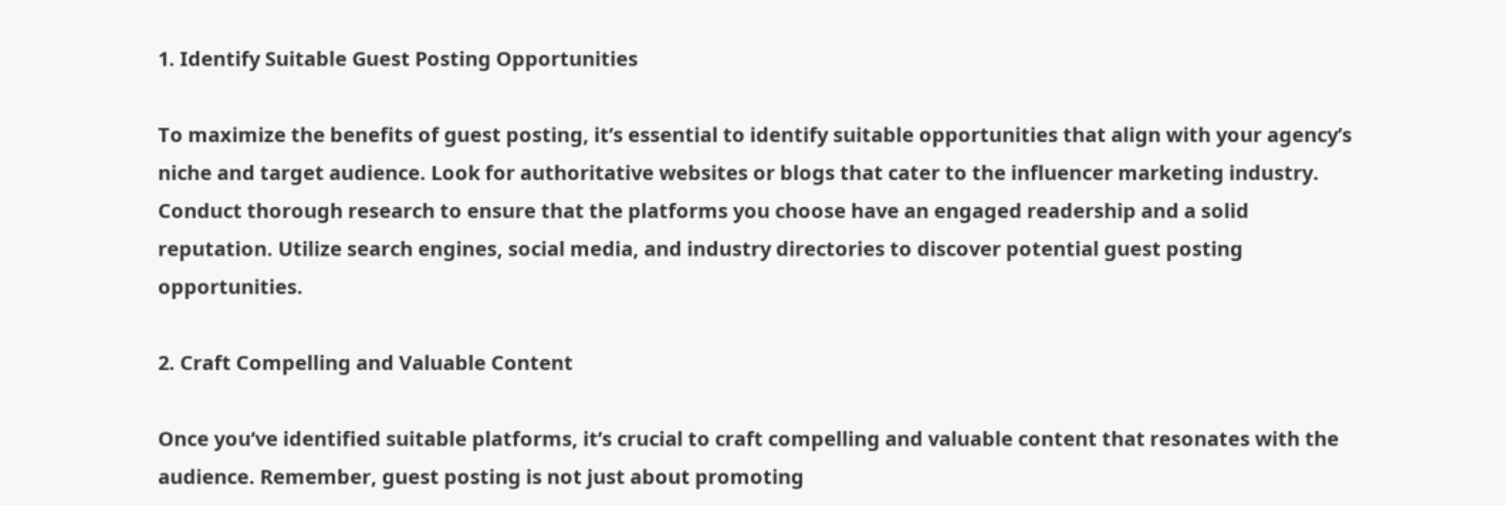1. Identify Suitable Guest Posting Opportunities

To maximize the benefits of guest posting, it’s essential to identify suitable opportunities that align with your agency’s niche and target audience. Look for authoritative websites or blogs that cater to the influencer marketing industry. Conduct thorough research to ensure that the platforms you choose have an engaged readership and a solid reputation. Utilize search engines, social media, and industry directories to discover potential guest posting opportunities.

2. Craft Compelling and Valuable Content

Once you’ve identified suitable platforms, it’s crucial to craft compelling and valuable content that resonates with the audience. Remember, guest posting is not just about promoting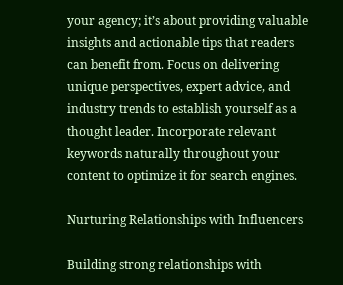your agency; it’s about providing valuable insights and actionable tips that readers can benefit from. Focus on delivering unique perspectives, expert advice, and industry trends to establish yourself as a thought leader. Incorporate relevant keywords naturally throughout your content to optimize it for search engines.

Nurturing Relationships with Influencers

Building strong relationships with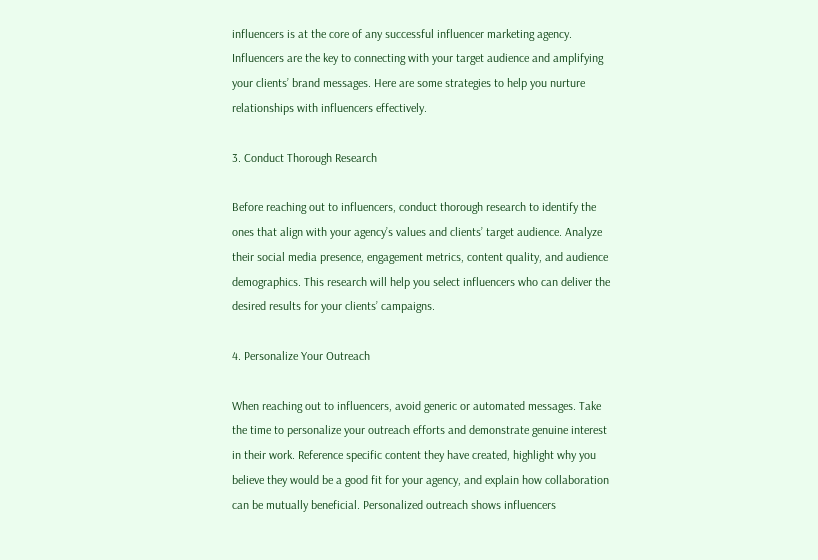influencers is at the core of any successful influencer marketing agency. Influencers are the key to connecting with your target audience and amplifying your clients’ brand messages. Here are some strategies to help you nurture relationships with influencers effectively.

3. Conduct Thorough Research

Before reaching out to influencers, conduct thorough research to identify the ones that align with your agency’s values and clients’ target audience. Analyze their social media presence, engagement metrics, content quality, and audience demographics. This research will help you select influencers who can deliver the desired results for your clients’ campaigns.

4. Personalize Your Outreach

When reaching out to influencers, avoid generic or automated messages. Take the time to personalize your outreach efforts and demonstrate genuine interest in their work. Reference specific content they have created, highlight why you believe they would be a good fit for your agency, and explain how collaboration can be mutually beneficial. Personalized outreach shows influencers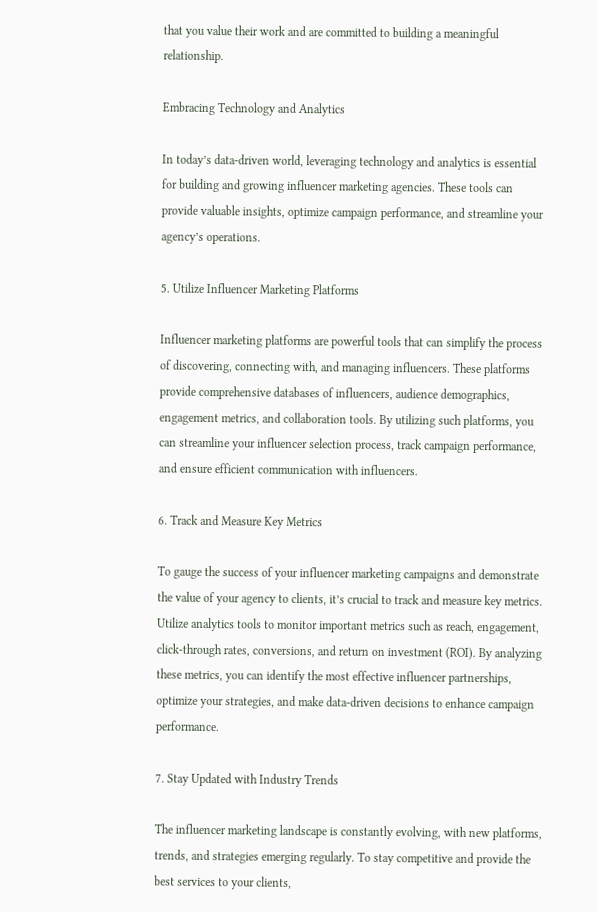that you value their work and are committed to building a meaningful relationship.

Embracing Technology and Analytics

In today’s data-driven world, leveraging technology and analytics is essential for building and growing influencer marketing agencies. These tools can provide valuable insights, optimize campaign performance, and streamline your agency’s operations.

5. Utilize Influencer Marketing Platforms

Influencer marketing platforms are powerful tools that can simplify the process of discovering, connecting with, and managing influencers. These platforms provide comprehensive databases of influencers, audience demographics, engagement metrics, and collaboration tools. By utilizing such platforms, you can streamline your influencer selection process, track campaign performance, and ensure efficient communication with influencers.

6. Track and Measure Key Metrics

To gauge the success of your influencer marketing campaigns and demonstrate the value of your agency to clients, it’s crucial to track and measure key metrics. Utilize analytics tools to monitor important metrics such as reach, engagement, click-through rates, conversions, and return on investment (ROI). By analyzing these metrics, you can identify the most effective influencer partnerships, optimize your strategies, and make data-driven decisions to enhance campaign performance.

7. Stay Updated with Industry Trends

The influencer marketing landscape is constantly evolving, with new platforms, trends, and strategies emerging regularly. To stay competitive and provide the best services to your clients,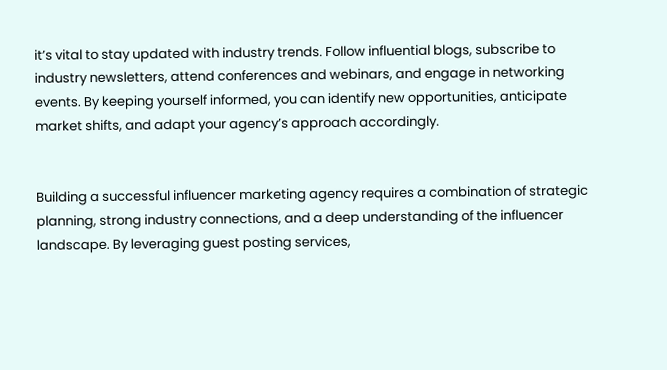it’s vital to stay updated with industry trends. Follow influential blogs, subscribe to industry newsletters, attend conferences and webinars, and engage in networking events. By keeping yourself informed, you can identify new opportunities, anticipate market shifts, and adapt your agency’s approach accordingly.


Building a successful influencer marketing agency requires a combination of strategic planning, strong industry connections, and a deep understanding of the influencer landscape. By leveraging guest posting services,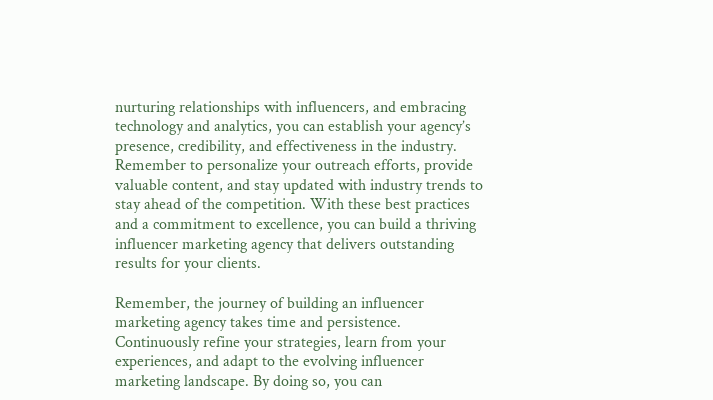nurturing relationships with influencers, and embracing technology and analytics, you can establish your agency’s presence, credibility, and effectiveness in the industry. Remember to personalize your outreach efforts, provide valuable content, and stay updated with industry trends to stay ahead of the competition. With these best practices and a commitment to excellence, you can build a thriving influencer marketing agency that delivers outstanding results for your clients.

Remember, the journey of building an influencer marketing agency takes time and persistence. Continuously refine your strategies, learn from your experiences, and adapt to the evolving influencer marketing landscape. By doing so, you can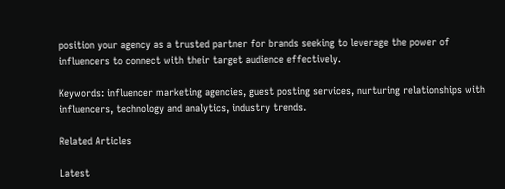position your agency as a trusted partner for brands seeking to leverage the power of influencers to connect with their target audience effectively.

Keywords: influencer marketing agencies, guest posting services, nurturing relationships with influencers, technology and analytics, industry trends.

Related Articles

Latest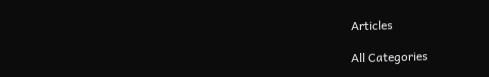Articles

All Categories